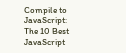Compile to JavaScript: The 10 Best JavaScript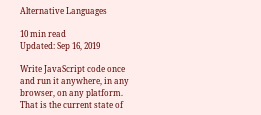Alternative Languages

10 min read
Updated: Sep 16, 2019

Write JavaScript code once and run it anywhere, in any browser, on any platform. That is the current state of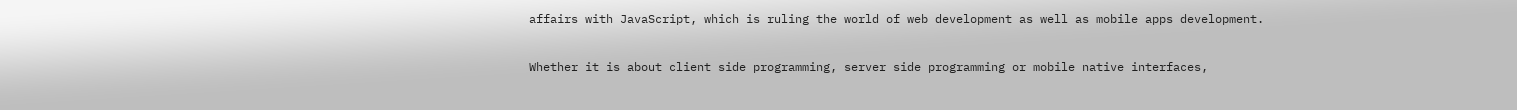affairs with JavaScript, which is ruling the world of web development as well as mobile apps development.

Whether it is about client side programming, server side programming or mobile native interfaces,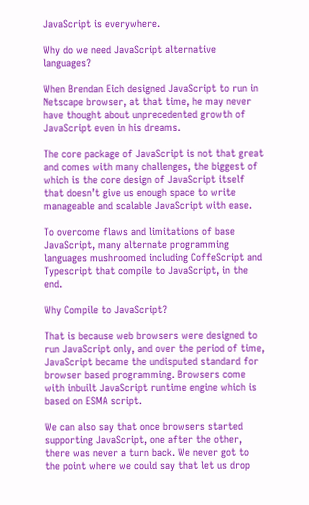JavaScript is everywhere.

Why do we need JavaScript alternative languages?

When Brendan Eich designed JavaScript to run in Netscape browser, at that time, he may never have thought about unprecedented growth of JavaScript even in his dreams.

The core package of JavaScript is not that great and comes with many challenges, the biggest of which is the core design of JavaScript itself that doesn’t give us enough space to write manageable and scalable JavaScript with ease.

To overcome flaws and limitations of base JavaScript, many alternate programming languages mushroomed including CoffeScript and Typescript that compile to JavaScript, in the end.

Why Compile to JavaScript?

That is because web browsers were designed to run JavaScript only, and over the period of time, JavaScript became the undisputed standard for browser based programming. Browsers come with inbuilt JavaScript runtime engine which is based on ESMA script.

We can also say that once browsers started supporting JavaScript, one after the other, there was never a turn back. We never got to the point where we could say that let us drop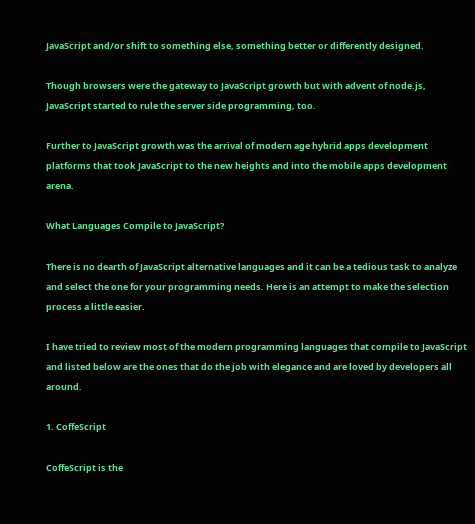JavaScript and/or shift to something else, something better or differently designed.

Though browsers were the gateway to JavaScript growth but with advent of node.js, JavaScript started to rule the server side programming, too.

Further to JavaScript growth was the arrival of modern age hybrid apps development platforms that took JavaScript to the new heights and into the mobile apps development arena.

What Languages Compile to JavaScript?

There is no dearth of JavaScript alternative languages and it can be a tedious task to analyze and select the one for your programming needs. Here is an attempt to make the selection process a little easier.

I have tried to review most of the modern programming languages that compile to JavaScript and listed below are the ones that do the job with elegance and are loved by developers all around.

1. CoffeScript

CoffeScript is the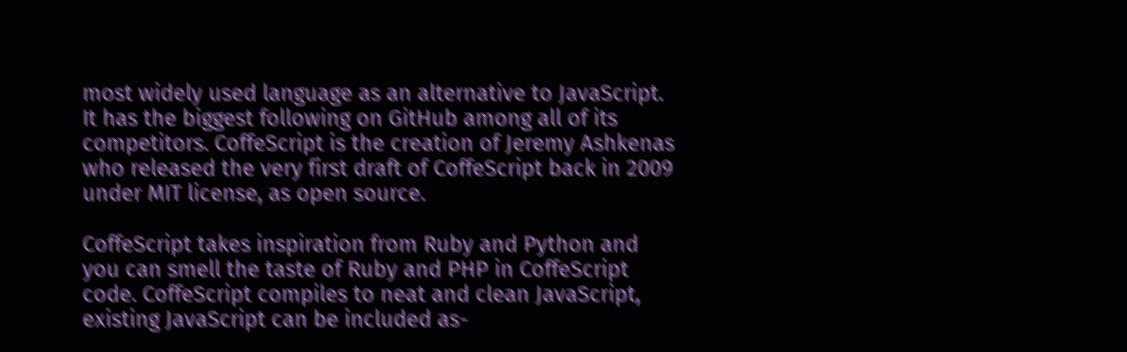most widely used language as an alternative to JavaScript. It has the biggest following on GitHub among all of its competitors. CoffeScript is the creation of Jeremy Ashkenas who released the very first draft of CoffeScript back in 2009 under MIT license, as open source.

CoffeScript takes inspiration from Ruby and Python and you can smell the taste of Ruby and PHP in CoffeScript code. CoffeScript compiles to neat and clean JavaScript, existing JavaScript can be included as-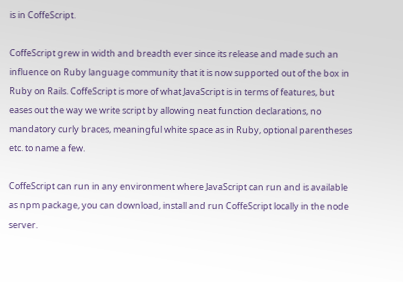is in CoffeScript.

CoffeScript grew in width and breadth ever since its release and made such an influence on Ruby language community that it is now supported out of the box in Ruby on Rails. CoffeScript is more of what JavaScript is in terms of features, but eases out the way we write script by allowing neat function declarations, no mandatory curly braces, meaningful white space as in Ruby, optional parentheses etc. to name a few.

CoffeScript can run in any environment where JavaScript can run and is available as npm package, you can download, install and run CoffeScript locally in the node server.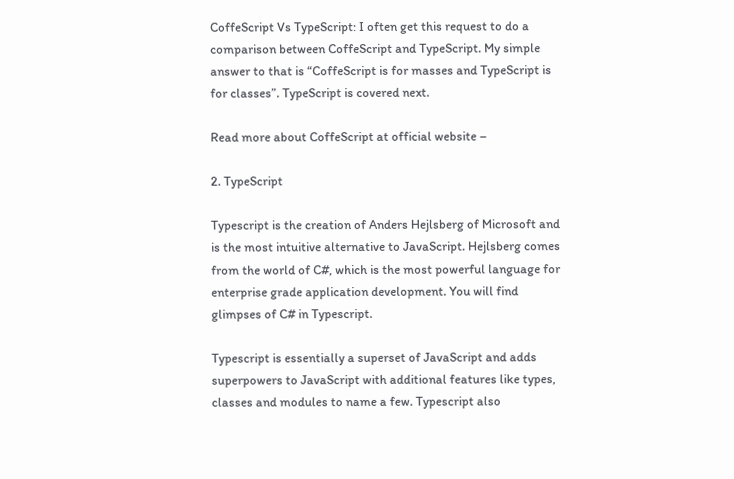CoffeScript Vs TypeScript: I often get this request to do a comparison between CoffeScript and TypeScript. My simple answer to that is “CoffeScript is for masses and TypeScript is for classes”. TypeScript is covered next.

Read more about CoffeScript at official website –

2. TypeScript

Typescript is the creation of Anders Hejlsberg of Microsoft and is the most intuitive alternative to JavaScript. Hejlsberg comes from the world of C#, which is the most powerful language for enterprise grade application development. You will find glimpses of C# in Typescript.

Typescript is essentially a superset of JavaScript and adds superpowers to JavaScript with additional features like types, classes and modules to name a few. Typescript also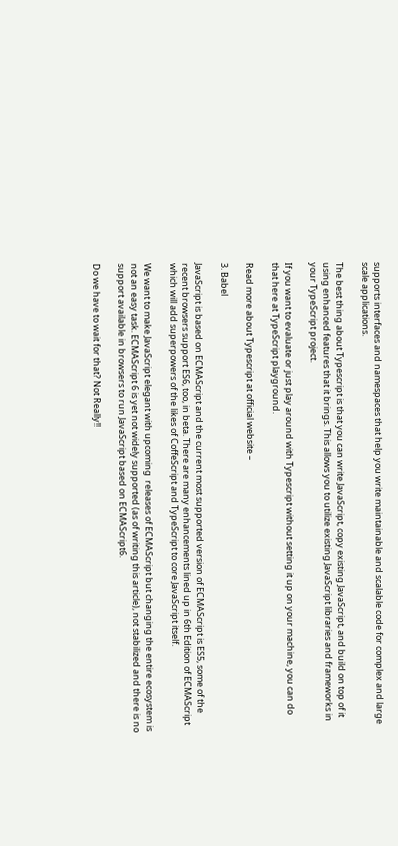supports interfaces and namespaces that help you write maintainable and scalable code for complex and large scale applications.

The best thing about Typescript is that you can write JavaScript, copy existing JavaScript, and build on top of it using enhanced features that it brings. This allows you to utilize existing JavaScript libraries and frameworks in your TypeScript project.

If you want to evaluate or just play around with Typescript without setting it up on your machine, you can do that here at TypeScript playground.

Read more about Typescript at official website –

3. Babel

JavaScript is based on ECMAScript and the current most supported version of ECMAScript is ES5, some of the recent browsers support ES6, too, in beta. There are many enhancements lined up in 6th Edition of ECMAScript which will add superpowers of the likes of CoffeScript and TypeScript to core JavaScript itself.

We want to make JavaScript elegant with upcoming  releases of ECMAScript but changing the entire ecosystem is not an easy task. ECMAScript 6 is yet not widely supported (as of writing this article), not stabilized and there is no support available in browsers to run JavaScript based on ECMAScript6.

Do we have to wait for that? Not Really!!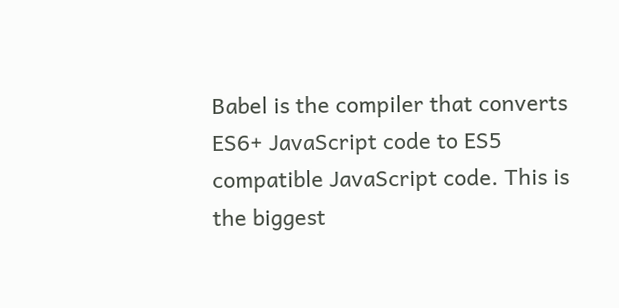Babel is the compiler that converts ES6+ JavaScript code to ES5 compatible JavaScript code. This is the biggest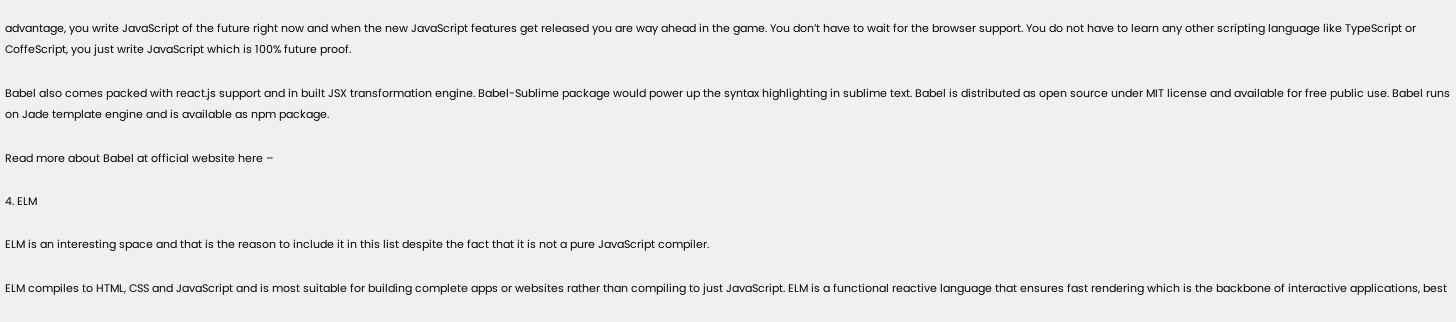advantage, you write JavaScript of the future right now and when the new JavaScript features get released you are way ahead in the game. You don’t have to wait for the browser support. You do not have to learn any other scripting language like TypeScript or CoffeScript, you just write JavaScript which is 100% future proof.

Babel also comes packed with react.js support and in built JSX transformation engine. Babel-Sublime package would power up the syntax highlighting in sublime text. Babel is distributed as open source under MIT license and available for free public use. Babel runs on Jade template engine and is available as npm package.

Read more about Babel at official website here –

4. ELM

ELM is an interesting space and that is the reason to include it in this list despite the fact that it is not a pure JavaScript compiler.

ELM compiles to HTML, CSS and JavaScript and is most suitable for building complete apps or websites rather than compiling to just JavaScript. ELM is a functional reactive language that ensures fast rendering which is the backbone of interactive applications, best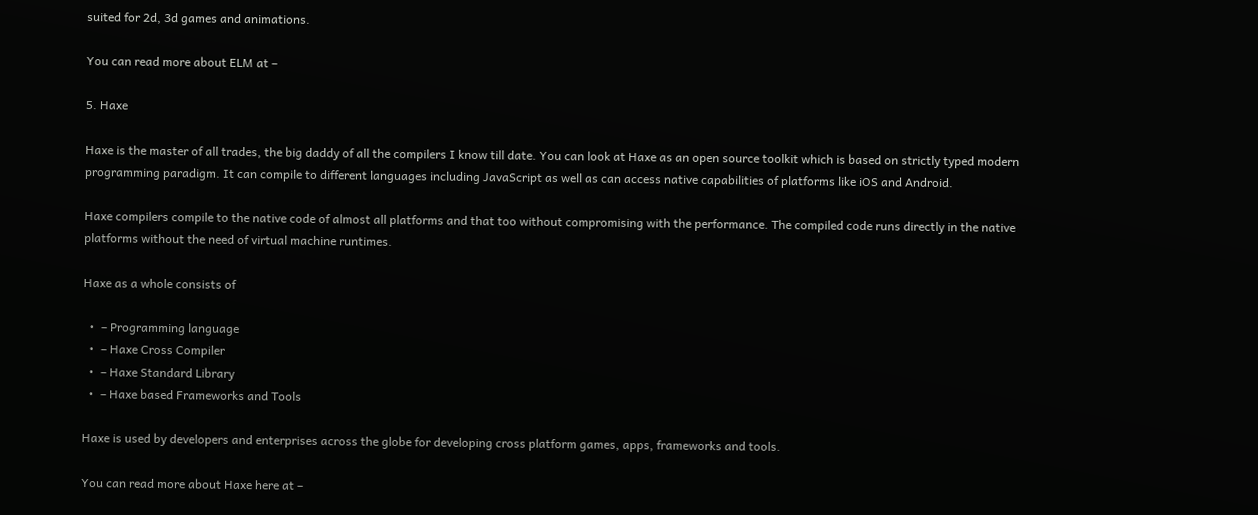suited for 2d, 3d games and animations.

You can read more about ELM at –

5. Haxe

Haxe is the master of all trades, the big daddy of all the compilers I know till date. You can look at Haxe as an open source toolkit which is based on strictly typed modern programming paradigm. It can compile to different languages including JavaScript as well as can access native capabilities of platforms like iOS and Android.

Haxe compilers compile to the native code of almost all platforms and that too without compromising with the performance. The compiled code runs directly in the native platforms without the need of virtual machine runtimes.

Haxe as a whole consists of

  •  – Programming language
  •  – Haxe Cross Compiler
  •  – Haxe Standard Library
  •  – Haxe based Frameworks and Tools

Haxe is used by developers and enterprises across the globe for developing cross platform games, apps, frameworks and tools.

You can read more about Haxe here at –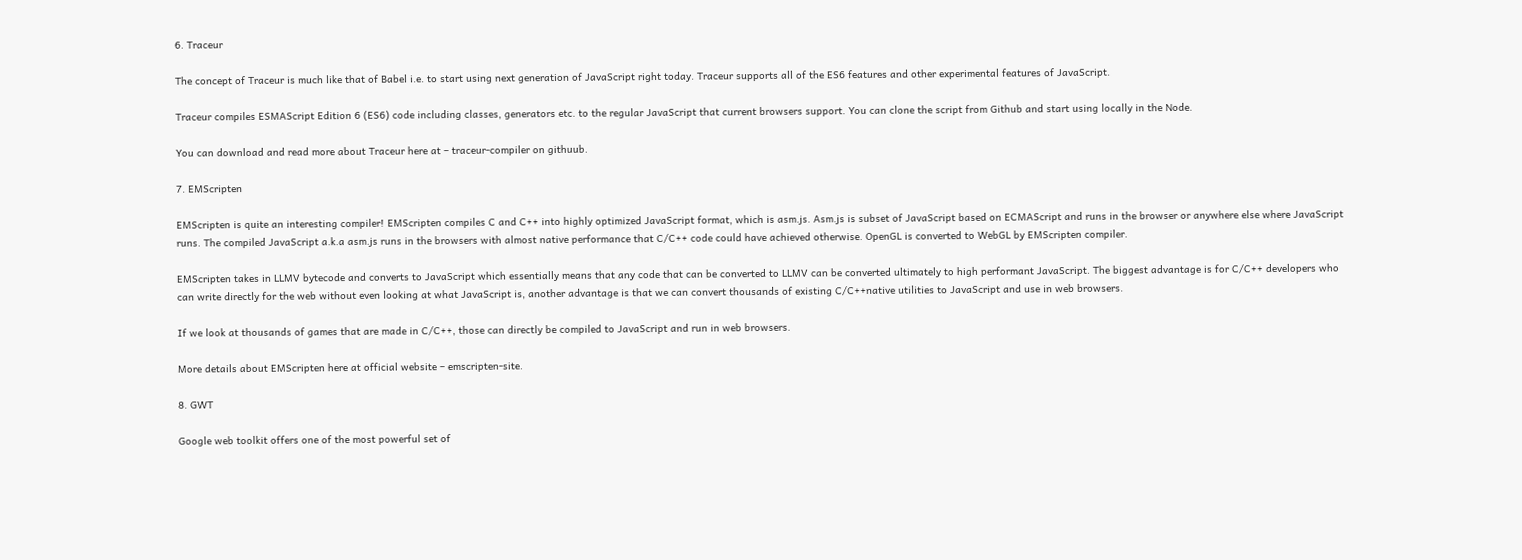6. Traceur

The concept of Traceur is much like that of Babel i.e. to start using next generation of JavaScript right today. Traceur supports all of the ES6 features and other experimental features of JavaScript.

Traceur compiles ESMAScript Edition 6 (ES6) code including classes, generators etc. to the regular JavaScript that current browsers support. You can clone the script from Github and start using locally in the Node.

You can download and read more about Traceur here at – traceur-compiler on githuub.

7. EMScripten

EMScripten is quite an interesting compiler! EMScripten compiles C and C++ into highly optimized JavaScript format, which is asm.js. Asm.js is subset of JavaScript based on ECMAScript and runs in the browser or anywhere else where JavaScript runs. The compiled JavaScript a.k.a asm.js runs in the browsers with almost native performance that C/C++ code could have achieved otherwise. OpenGL is converted to WebGL by EMScripten compiler.

EMScripten takes in LLMV bytecode and converts to JavaScript which essentially means that any code that can be converted to LLMV can be converted ultimately to high performant JavaScript. The biggest advantage is for C/C++ developers who can write directly for the web without even looking at what JavaScript is, another advantage is that we can convert thousands of existing C/C++native utilities to JavaScript and use in web browsers.

If we look at thousands of games that are made in C/C++, those can directly be compiled to JavaScript and run in web browsers.

More details about EMScripten here at official website – emscripten-site.

8. GWT

Google web toolkit offers one of the most powerful set of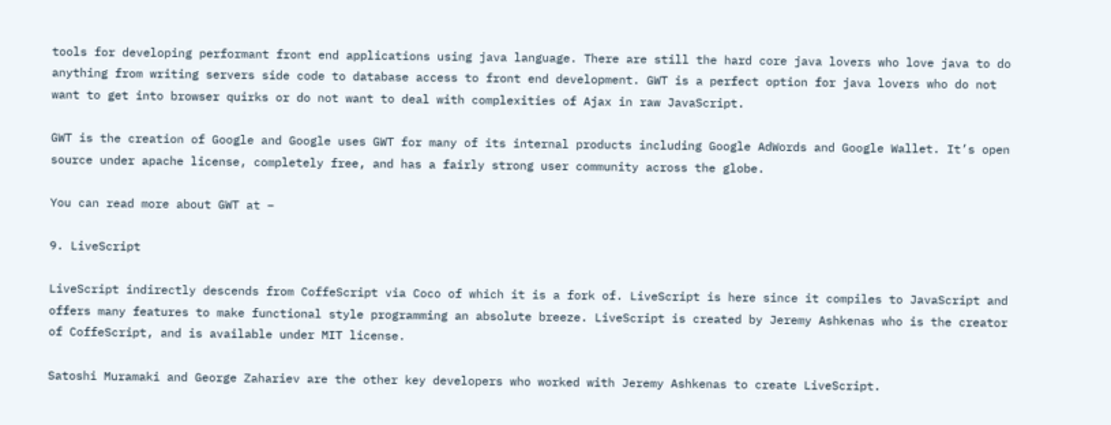tools for developing performant front end applications using java language. There are still the hard core java lovers who love java to do anything from writing servers side code to database access to front end development. GWT is a perfect option for java lovers who do not want to get into browser quirks or do not want to deal with complexities of Ajax in raw JavaScript.

GWT is the creation of Google and Google uses GWT for many of its internal products including Google AdWords and Google Wallet. It’s open source under apache license, completely free, and has a fairly strong user community across the globe.

You can read more about GWT at –

9. LiveScript

LiveScript indirectly descends from CoffeScript via Coco of which it is a fork of. LiveScript is here since it compiles to JavaScript and offers many features to make functional style programming an absolute breeze. LiveScript is created by Jeremy Ashkenas who is the creator of CoffeScript, and is available under MIT license.

Satoshi Muramaki and George Zahariev are the other key developers who worked with Jeremy Ashkenas to create LiveScript.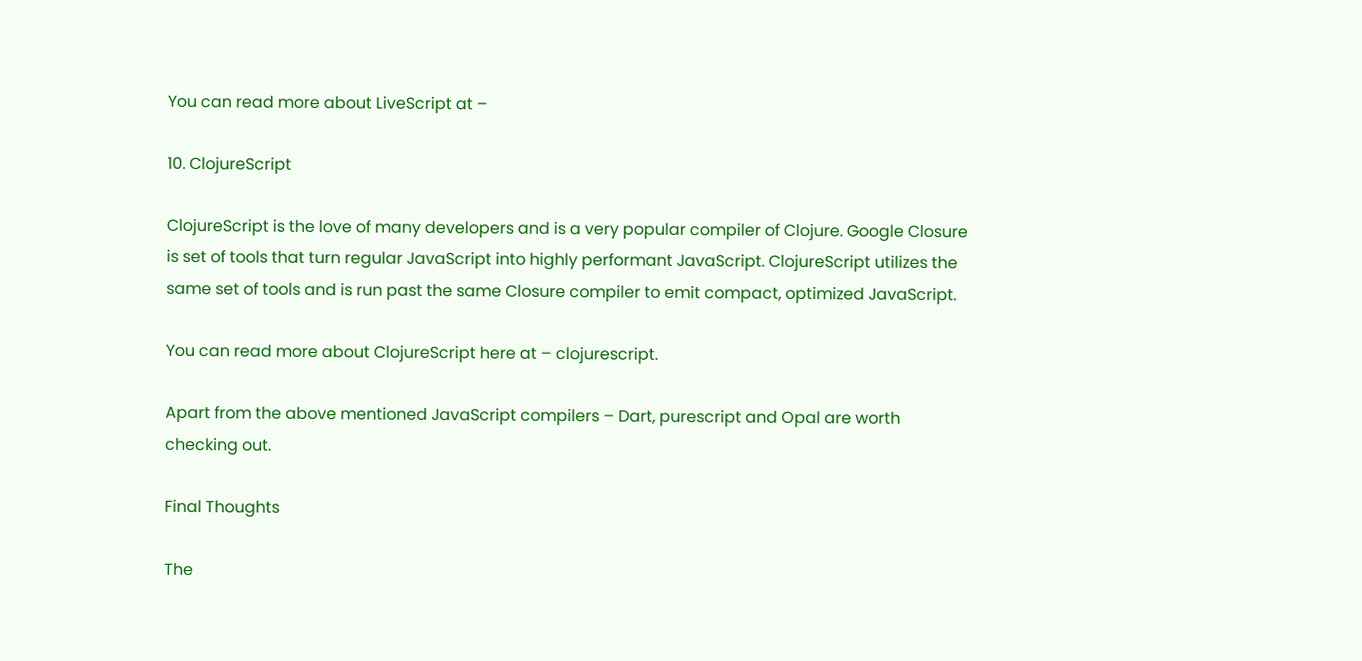You can read more about LiveScript at –

10. ClojureScript

ClojureScript is the love of many developers and is a very popular compiler of Clojure. Google Closure is set of tools that turn regular JavaScript into highly performant JavaScript. ClojureScript utilizes the same set of tools and is run past the same Closure compiler to emit compact, optimized JavaScript.

You can read more about ClojureScript here at – clojurescript.

Apart from the above mentioned JavaScript compilers – Dart, purescript and Opal are worth checking out.

Final Thoughts

The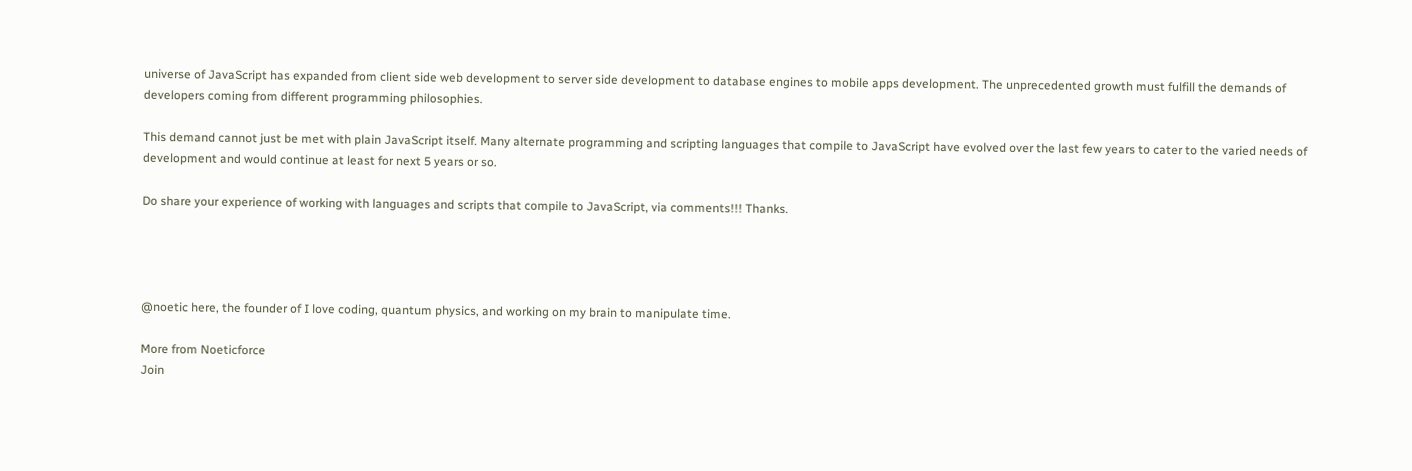universe of JavaScript has expanded from client side web development to server side development to database engines to mobile apps development. The unprecedented growth must fulfill the demands of developers coming from different programming philosophies.

This demand cannot just be met with plain JavaScript itself. Many alternate programming and scripting languages that compile to JavaScript have evolved over the last few years to cater to the varied needs of development and would continue at least for next 5 years or so.

Do share your experience of working with languages and scripts that compile to JavaScript, via comments!!! Thanks.




@noetic here, the founder of I love coding, quantum physics, and working on my brain to manipulate time.

More from Noeticforce
Join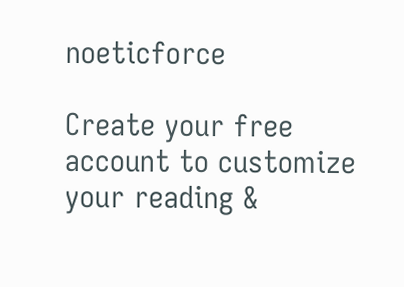noeticforce

Create your free account to customize your reading &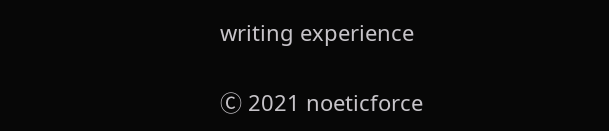writing experience

Ⓒ 2021 noeticforce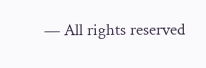— All rights reserved